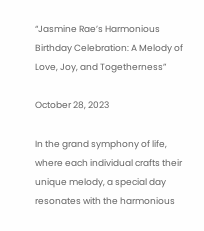“Jasmine Rae’s Harmonious Birthday Celebration: A Melody of Love, Joy, and Togetherness”

October 28, 2023

In the grand symphony of life, where each individual crafts their unique melody, a special day resonates with the harmonious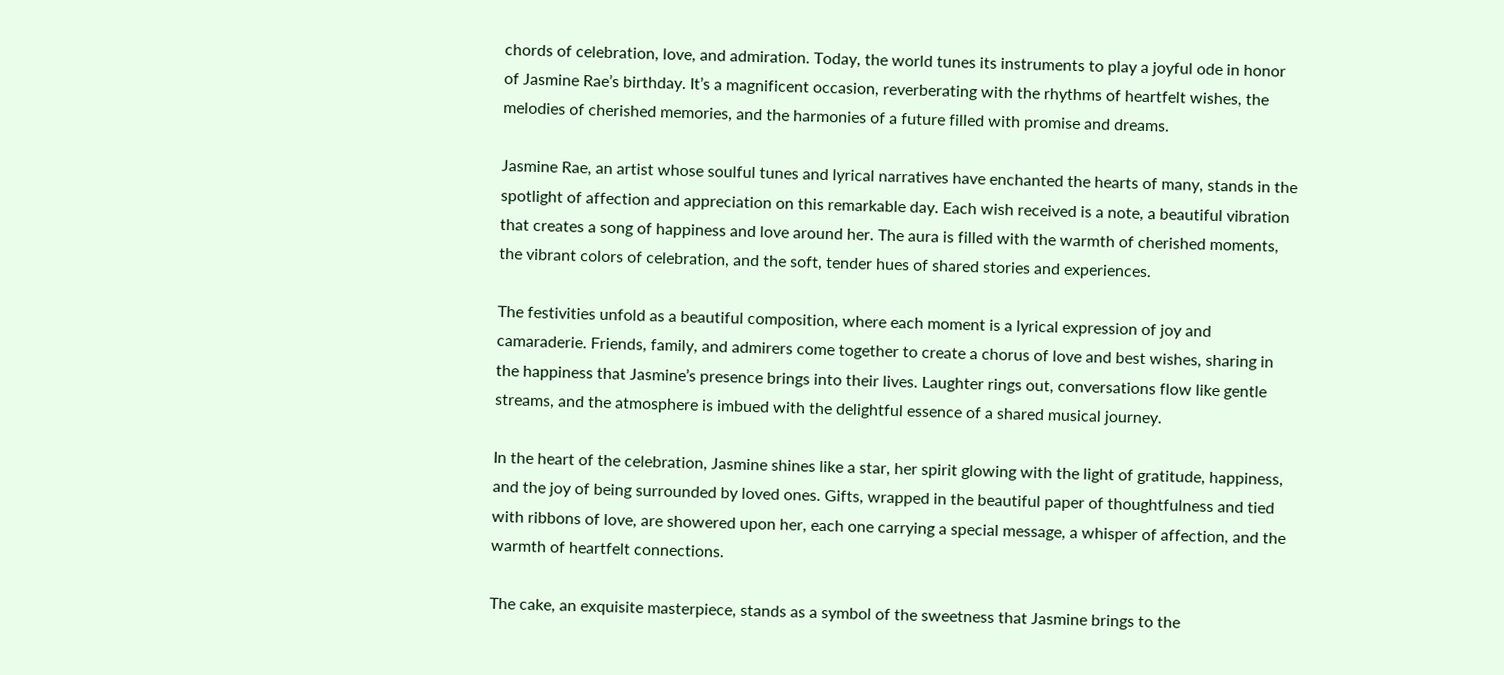chords of celebration, love, and admiration. Today, the world tunes its instruments to play a joyful ode in honor of Jasmine Rae’s birthday. It’s a magnificent occasion, reverberating with the rhythms of heartfelt wishes, the melodies of cherished memories, and the harmonies of a future filled with promise and dreams.

Jasmine Rae, an artist whose soulful tunes and lyrical narratives have enchanted the hearts of many, stands in the spotlight of affection and appreciation on this remarkable day. Each wish received is a note, a beautiful vibration that creates a song of happiness and love around her. The aura is filled with the warmth of cherished moments, the vibrant colors of celebration, and the soft, tender hues of shared stories and experiences.

The festivities unfold as a beautiful composition, where each moment is a lyrical expression of joy and camaraderie. Friends, family, and admirers come together to create a chorus of love and best wishes, sharing in the happiness that Jasmine’s presence brings into their lives. Laughter rings out, conversations flow like gentle streams, and the atmosphere is imbued with the delightful essence of a shared musical journey.

In the heart of the celebration, Jasmine shines like a star, her spirit glowing with the light of gratitude, happiness, and the joy of being surrounded by loved ones. Gifts, wrapped in the beautiful paper of thoughtfulness and tied with ribbons of love, are showered upon her, each one carrying a special message, a whisper of affection, and the warmth of heartfelt connections.

The cake, an exquisite masterpiece, stands as a symbol of the sweetness that Jasmine brings to the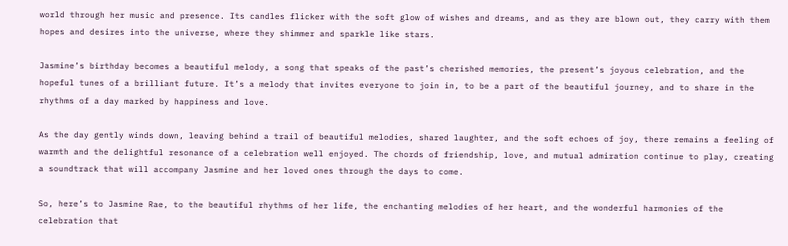world through her music and presence. Its candles flicker with the soft glow of wishes and dreams, and as they are blown out, they carry with them hopes and desires into the universe, where they shimmer and sparkle like stars.

Jasmine’s birthday becomes a beautiful melody, a song that speaks of the past’s cherished memories, the present’s joyous celebration, and the hopeful tunes of a brilliant future. It’s a melody that invites everyone to join in, to be a part of the beautiful journey, and to share in the rhythms of a day marked by happiness and love.

As the day gently winds down, leaving behind a trail of beautiful melodies, shared laughter, and the soft echoes of joy, there remains a feeling of warmth and the delightful resonance of a celebration well enjoyed. The chords of friendship, love, and mutual admiration continue to play, creating a soundtrack that will accompany Jasmine and her loved ones through the days to come.

So, here’s to Jasmine Rae, to the beautiful rhythms of her life, the enchanting melodies of her heart, and the wonderful harmonies of the celebration that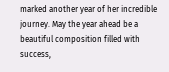marked another year of her incredible journey. May the year ahead be a beautiful composition filled with success,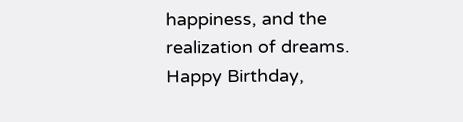happiness, and the realization of dreams. Happy Birthday,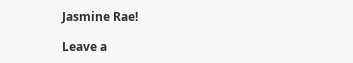Jasmine Rae!

Leave a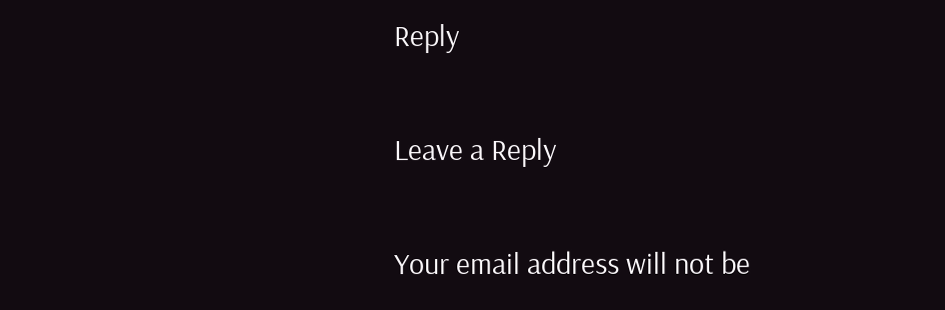Reply

Leave a Reply

Your email address will not be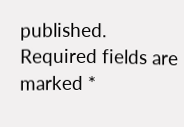published. Required fields are marked *